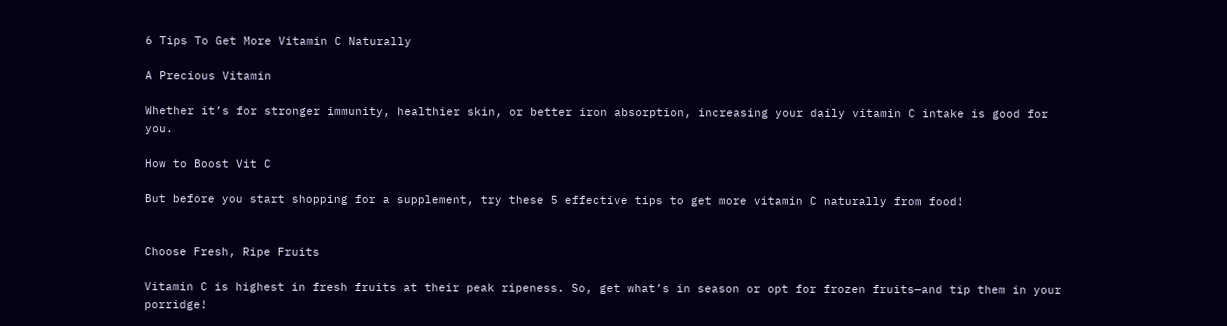6 Tips To Get More Vitamin C Naturally

A Precious Vitamin

Whether it’s for stronger immunity, healthier skin, or better iron absorption, increasing your daily vitamin C intake is good for you.

How to Boost Vit C

But before you start shopping for a supplement, try these 5 effective tips to get more vitamin C naturally from food!


Choose Fresh, Ripe Fruits

Vitamin C is highest in fresh fruits at their peak ripeness. So, get what’s in season or opt for frozen fruits—and tip them in your porridge!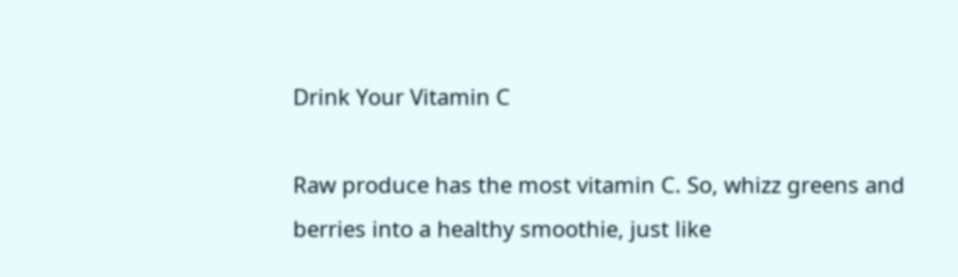Drink Your Vitamin C

Raw produce has the most vitamin C. So, whizz greens and berries into a healthy smoothie, just like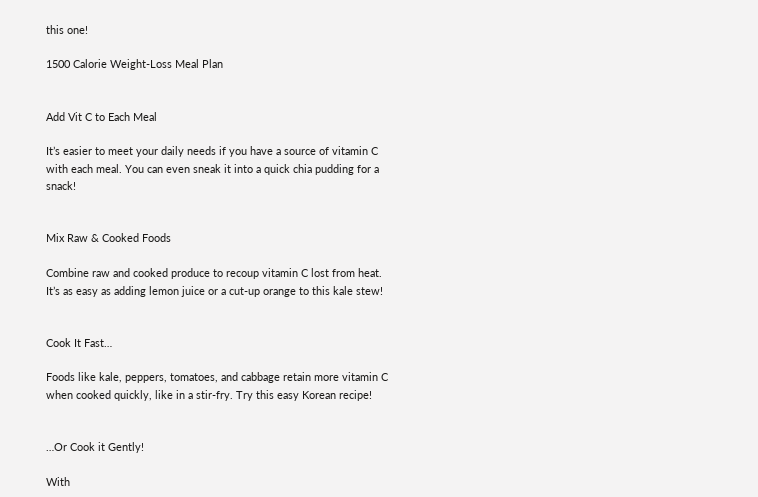this one!

1500 Calorie Weight-Loss Meal Plan


Add Vit C to Each Meal

It’s easier to meet your daily needs if you have a source of vitamin C with each meal. You can even sneak it into a quick chia pudding for a snack!


Mix Raw & Cooked Foods

Combine raw and cooked produce to recoup vitamin C lost from heat. It’s as easy as adding lemon juice or a cut-up orange to this kale stew!


Cook It Fast…

Foods like kale, peppers, tomatoes, and cabbage retain more vitamin C when cooked quickly, like in a stir-fry. Try this easy Korean recipe!


…Or Cook it Gently!

With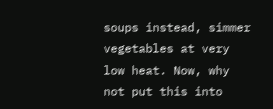soups instead, simmer vegetables at very low heat. Now, why not put this into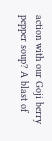action with our Goji berry pepper soup? A blast of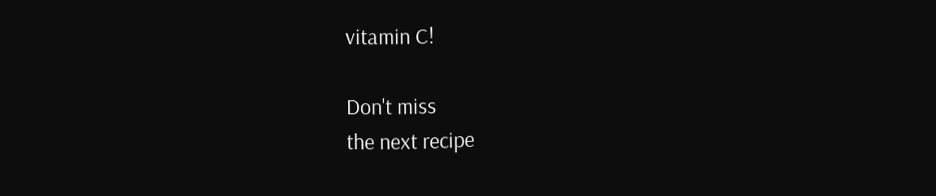vitamin C!

Don't miss
the next recipe